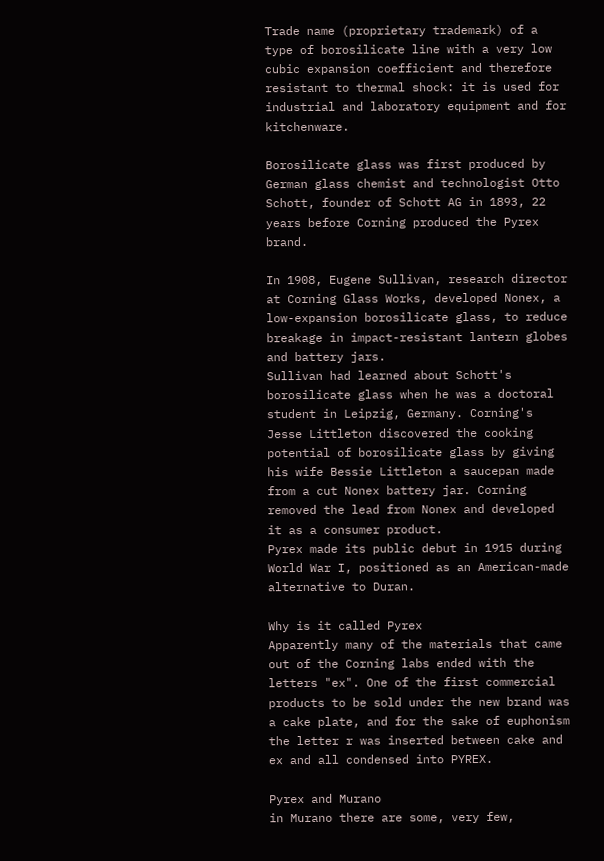Trade name (proprietary trademark) of a type of borosilicate line with a very low cubic expansion coefficient and therefore resistant to thermal shock: it is used for industrial and laboratory equipment and for kitchenware.

Borosilicate glass was first produced by German glass chemist and technologist Otto Schott, founder of Schott AG in 1893, 22 years before Corning produced the Pyrex brand.

In 1908, Eugene Sullivan, research director at Corning Glass Works, developed Nonex, a low-expansion borosilicate glass, to reduce breakage in impact-resistant lantern globes and battery jars.
Sullivan had learned about Schott's borosilicate glass when he was a doctoral student in Leipzig, Germany. Corning's Jesse Littleton discovered the cooking potential of borosilicate glass by giving his wife Bessie Littleton a saucepan made from a cut Nonex battery jar. Corning removed the lead from Nonex and developed it as a consumer product.
Pyrex made its public debut in 1915 during World War I, positioned as an American-made alternative to Duran.

Why is it called Pyrex
Apparently many of the materials that came out of the Corning labs ended with the letters "ex". One of the first commercial products to be sold under the new brand was a cake plate, and for the sake of euphonism the letter r was inserted between cake and ex and all condensed into PYREX.

Pyrex and Murano
in Murano there are some, very few,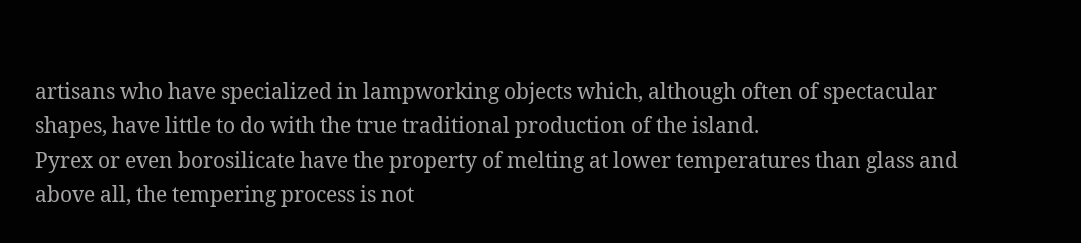artisans who have specialized in lampworking objects which, although often of spectacular shapes, have little to do with the true traditional production of the island.
Pyrex or even borosilicate have the property of melting at lower temperatures than glass and above all, the tempering process is not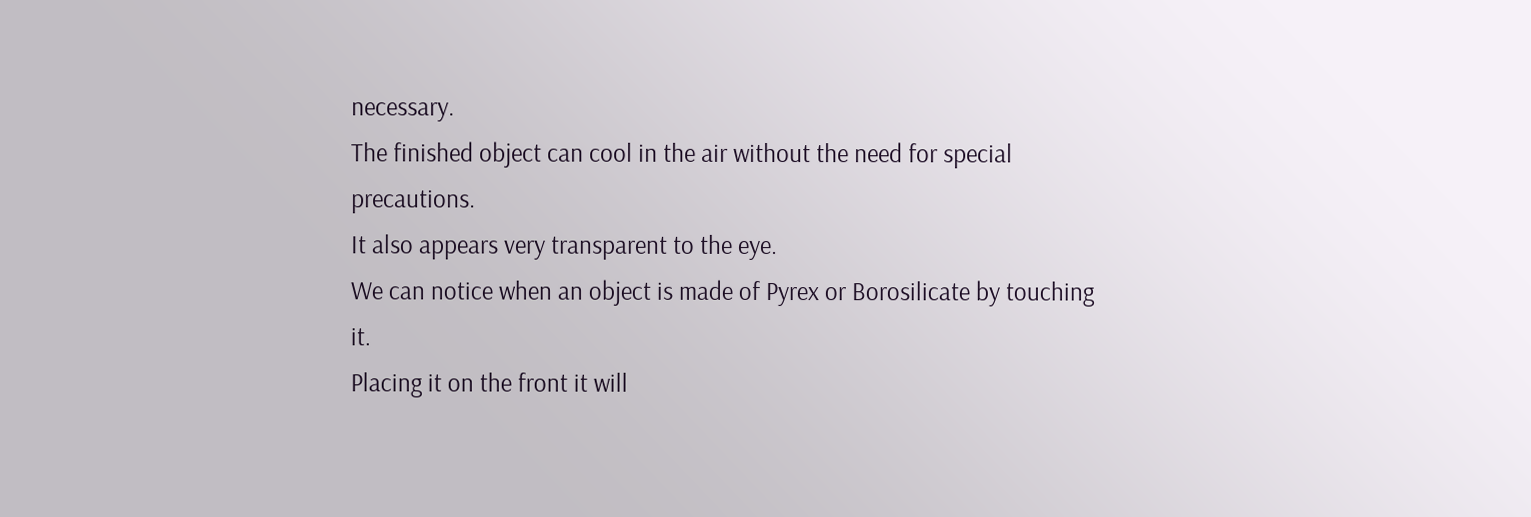necessary.
The finished object can cool in the air without the need for special precautions.
It also appears very transparent to the eye.
We can notice when an object is made of Pyrex or Borosilicate by touching it.
Placing it on the front it will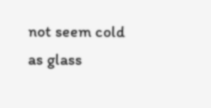not seem cold as glass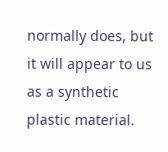normally does, but it will appear to us as a synthetic plastic material.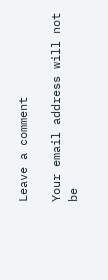Leave a comment

Your email address will not be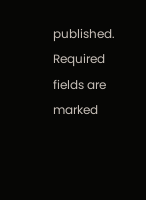published. Required fields are marked